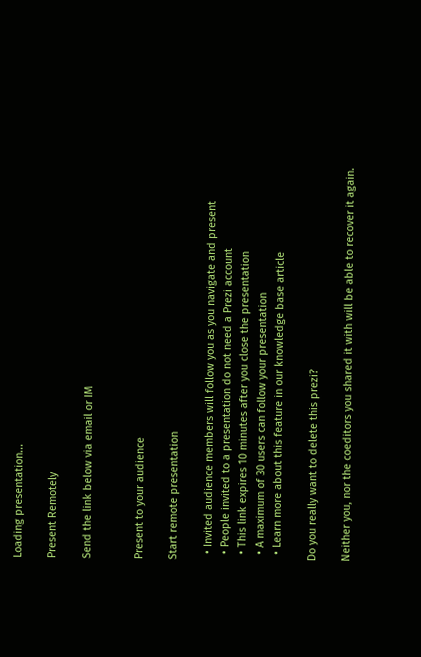Loading presentation...

Present Remotely

Send the link below via email or IM


Present to your audience

Start remote presentation

  • Invited audience members will follow you as you navigate and present
  • People invited to a presentation do not need a Prezi account
  • This link expires 10 minutes after you close the presentation
  • A maximum of 30 users can follow your presentation
  • Learn more about this feature in our knowledge base article

Do you really want to delete this prezi?

Neither you, nor the coeditors you shared it with will be able to recover it again.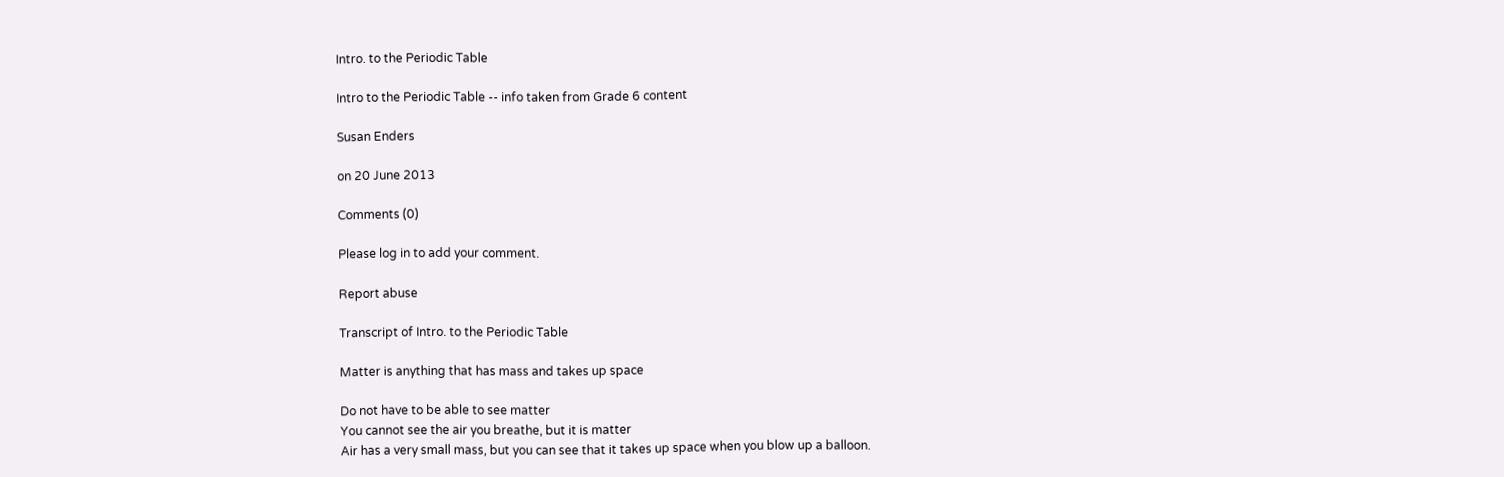Intro. to the Periodic Table

Intro to the Periodic Table -- info taken from Grade 6 content

Susan Enders

on 20 June 2013

Comments (0)

Please log in to add your comment.

Report abuse

Transcript of Intro. to the Periodic Table

Matter is anything that has mass and takes up space

Do not have to be able to see matter
You cannot see the air you breathe, but it is matter
Air has a very small mass, but you can see that it takes up space when you blow up a balloon.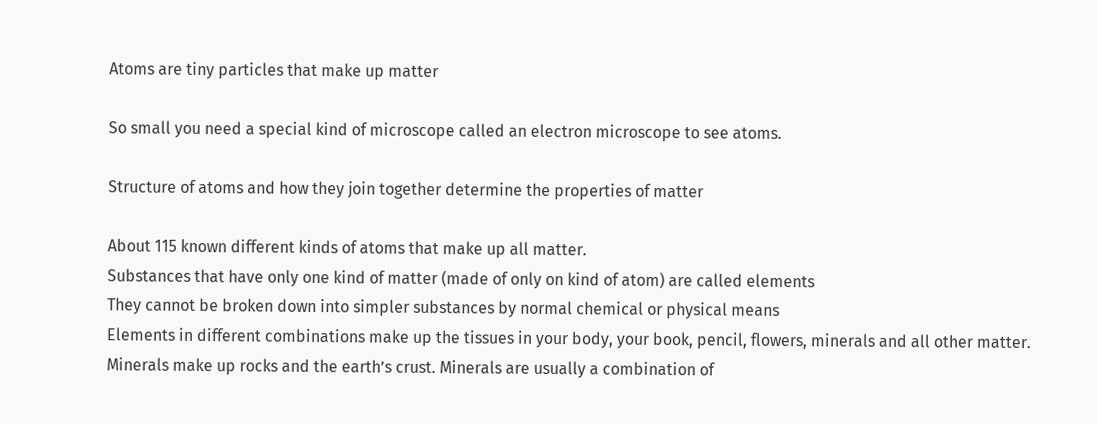Atoms are tiny particles that make up matter

So small you need a special kind of microscope called an electron microscope to see atoms.

Structure of atoms and how they join together determine the properties of matter

About 115 known different kinds of atoms that make up all matter.
Substances that have only one kind of matter (made of only on kind of atom) are called elements
They cannot be broken down into simpler substances by normal chemical or physical means
Elements in different combinations make up the tissues in your body, your book, pencil, flowers, minerals and all other matter.
Minerals make up rocks and the earth’s crust. Minerals are usually a combination of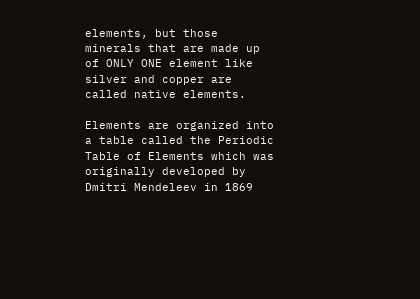elements, but those minerals that are made up of ONLY ONE element like silver and copper are called native elements.

Elements are organized into a table called the Periodic Table of Elements which was originally developed by Dmitri Mendeleev in 1869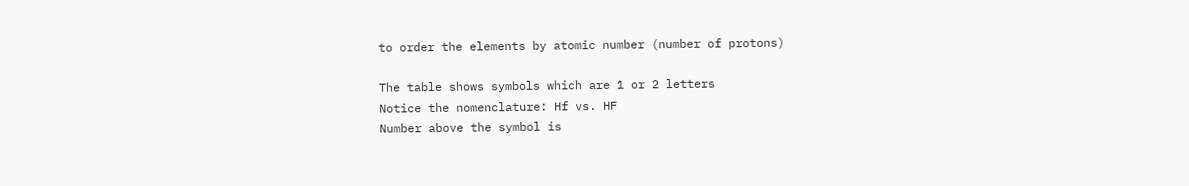to order the elements by atomic number (number of protons)

The table shows symbols which are 1 or 2 letters
Notice the nomenclature: Hf vs. HF
Number above the symbol is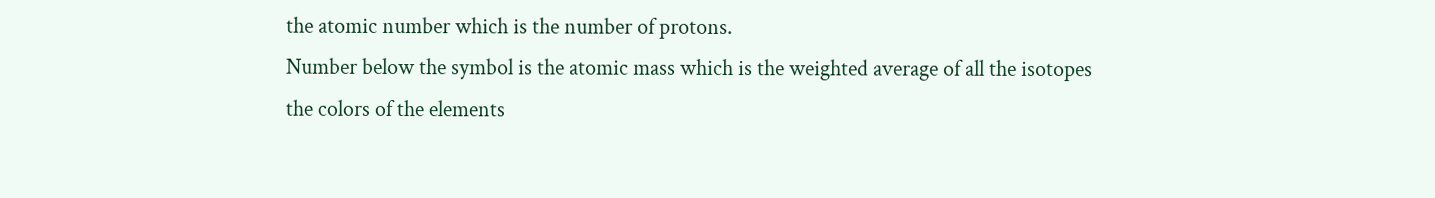the atomic number which is the number of protons.
Number below the symbol is the atomic mass which is the weighted average of all the isotopes
the colors of the elements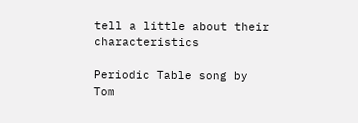tell a little about their characteristics

Periodic Table song by Tom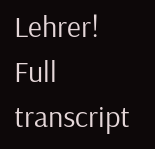Lehrer!
Full transcript